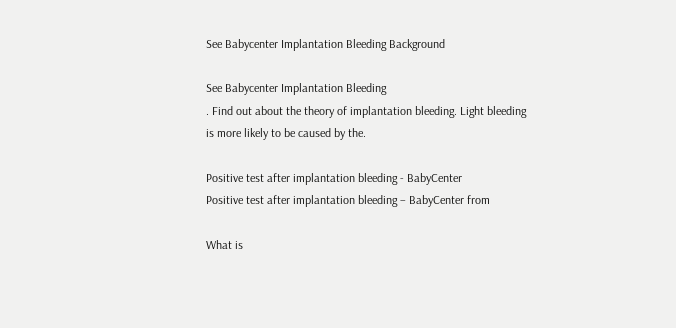See Babycenter Implantation Bleeding Background

See Babycenter Implantation Bleeding
. Find out about the theory of implantation bleeding. Light bleeding is more likely to be caused by the.

Positive test after implantation bleeding - BabyCenter
Positive test after implantation bleeding – BabyCenter from

What is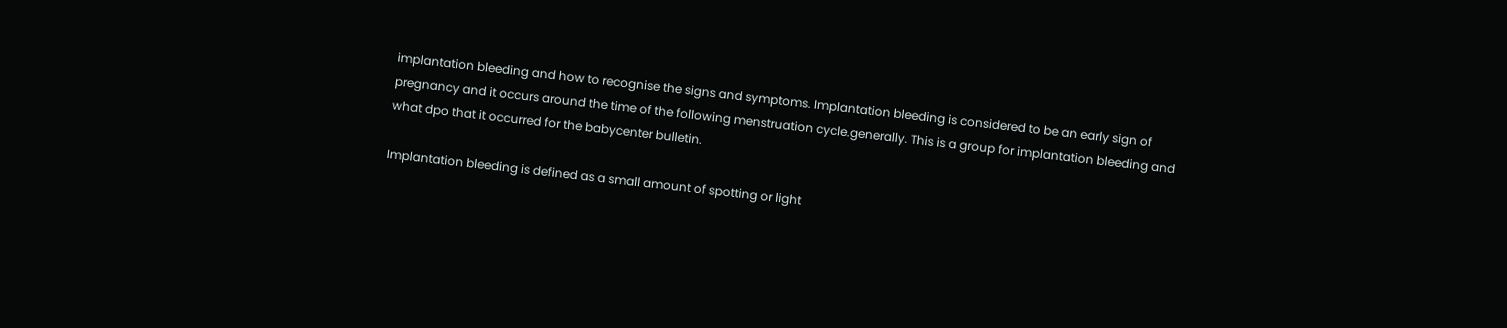implantation bleeding and how to recognise the signs and symptoms. Implantation bleeding is considered to be an early sign of pregnancy and it occurs around the time of the following menstruation cycle.generally. This is a group for implantation bleeding and what dpo that it occurred for the babycenter bulletin.

Implantation bleeding is defined as a small amount of spotting or light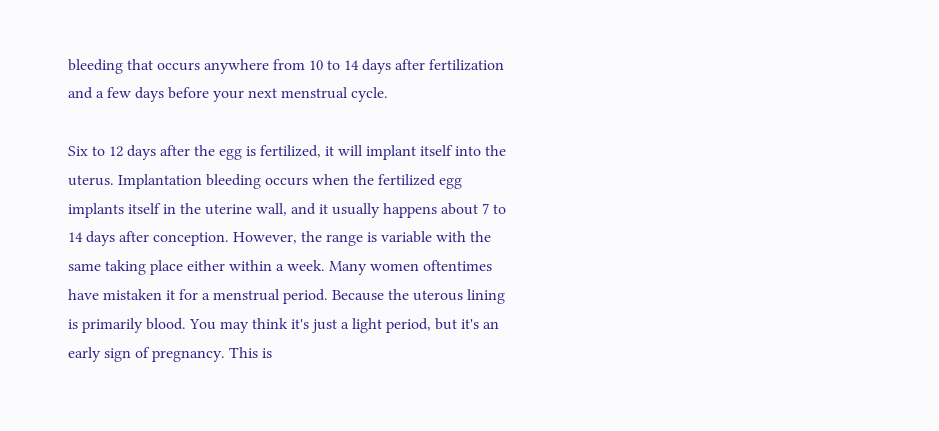bleeding that occurs anywhere from 10 to 14 days after fertilization and a few days before your next menstrual cycle.

Six to 12 days after the egg is fertilized, it will implant itself into the uterus. Implantation bleeding occurs when the fertilized egg implants itself in the uterine wall, and it usually happens about 7 to 14 days after conception. However, the range is variable with the same taking place either within a week. Many women oftentimes have mistaken it for a menstrual period. Because the uterous lining is primarily blood. You may think it's just a light period, but it's an early sign of pregnancy. This is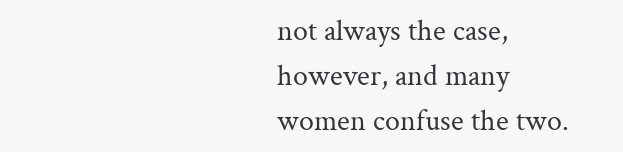not always the case, however, and many women confuse the two.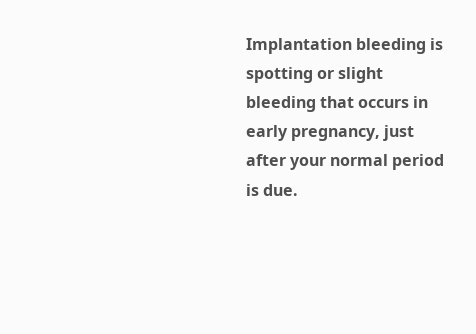Implantation bleeding is spotting or slight bleeding that occurs in early pregnancy, just after your normal period is due.